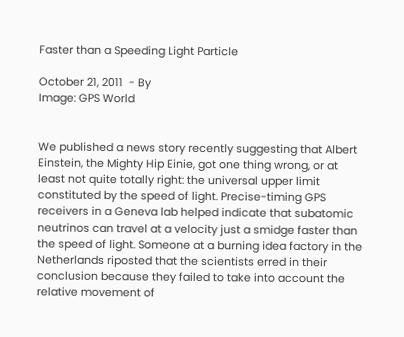Faster than a Speeding Light Particle

October 21, 2011  - By
Image: GPS World


We published a news story recently suggesting that Albert Einstein, the Mighty Hip Einie, got one thing wrong, or at least not quite totally right: the universal upper limit constituted by the speed of light. Precise-timing GPS receivers in a Geneva lab helped indicate that subatomic neutrinos can travel at a velocity just a smidge faster than the speed of light. Someone at a burning idea factory in the Netherlands riposted that the scientists erred in their conclusion because they failed to take into account the relative movement of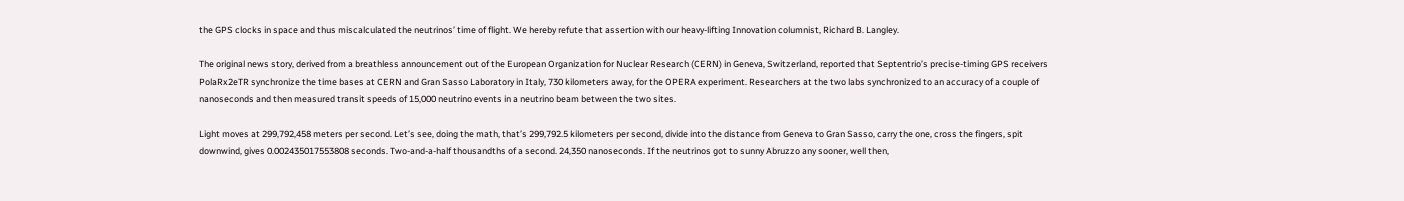the GPS clocks in space and thus miscalculated the neutrinos’ time of flight. We hereby refute that assertion with our heavy-lifting Innovation columnist, Richard B. Langley.

The original news story, derived from a breathless announcement out of the European Organization for Nuclear Research (CERN) in Geneva, Switzerland, reported that Septentrio’s precise-timing GPS receivers PolaRx2eTR synchronize the time bases at CERN and Gran Sasso Laboratory in Italy, 730 kilometers away, for the OPERA experiment. Researchers at the two labs synchronized to an accuracy of a couple of nanoseconds and then measured transit speeds of 15,000 neutrino events in a neutrino beam between the two sites.

Light moves at 299,792,458 meters per second. Let’s see, doing the math, that’s 299,792.5 kilometers per second, divide into the distance from Geneva to Gran Sasso, carry the one, cross the fingers, spit downwind, gives 0.002435017553808 seconds. Two-and-a-half thousandths of a second. 24,350 nanoseconds. If the neutrinos got to sunny Abruzzo any sooner, well then,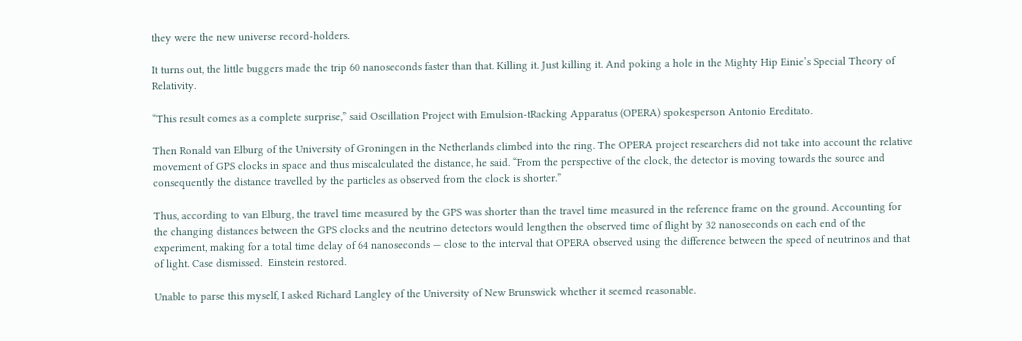they were the new universe record-holders.

It turns out, the little buggers made the trip 60 nanoseconds faster than that. Killing it. Just killing it. And poking a hole in the Mighty Hip Einie’s Special Theory of Relativity.

“This result comes as a complete surprise,” said Oscillation Project with Emulsion-tRacking Apparatus (OPERA) spokesperson Antonio Ereditato.

Then Ronald van Elburg of the University of Groningen in the Netherlands climbed into the ring. The OPERA project researchers did not take into account the relative movement of GPS clocks in space and thus miscalculated the distance, he said. “From the perspective of the clock, the detector is moving towards the source and consequently the distance travelled by the particles as observed from the clock is shorter.”

Thus, according to van Elburg, the travel time measured by the GPS was shorter than the travel time measured in the reference frame on the ground. Accounting for the changing distances between the GPS clocks and the neutrino detectors would lengthen the observed time of flight by 32 nanoseconds on each end of the experiment, making for a total time delay of 64 nanoseconds — close to the interval that OPERA observed using the difference between the speed of neutrinos and that of light. Case dismissed.  Einstein restored.

Unable to parse this myself, I asked Richard Langley of the University of New Brunswick whether it seemed reasonable.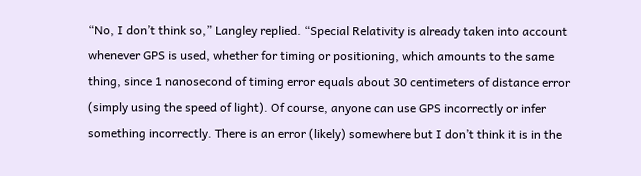“No, I don’t think so,” Langley replied. “Special Relativity is already taken into account whenever GPS is used, whether for timing or positioning, which amounts to the same thing, since 1 nanosecond of timing error equals about 30 centimeters of distance error (simply using the speed of light). Of course, anyone can use GPS incorrectly or infer something incorrectly. There is an error (likely) somewhere but I don’t think it is in the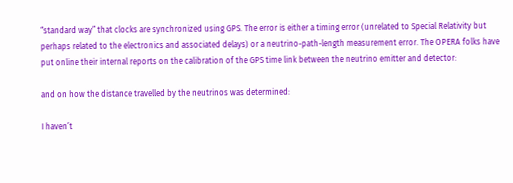“standard way” that clocks are synchronized using GPS. The error is either a timing error (unrelated to Special Relativity but perhaps related to the electronics and associated delays) or a neutrino-path-length measurement error. The OPERA folks have put online their internal reports on the calibration of the GPS time link between the neutrino emitter and detector:

and on how the distance travelled by the neutrinos was determined:

I haven’t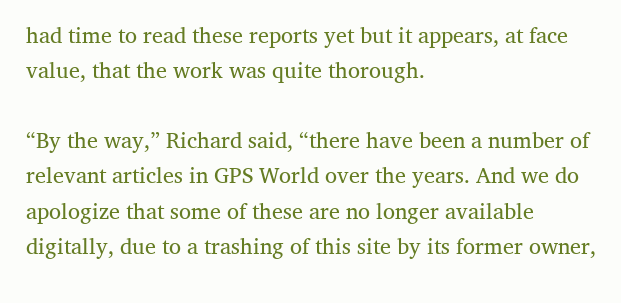had time to read these reports yet but it appears, at face value, that the work was quite thorough.

“By the way,” Richard said, “there have been a number of relevant articles in GPS World over the years. And we do apologize that some of these are no longer available digitally, due to a trashing of this site by its former owner,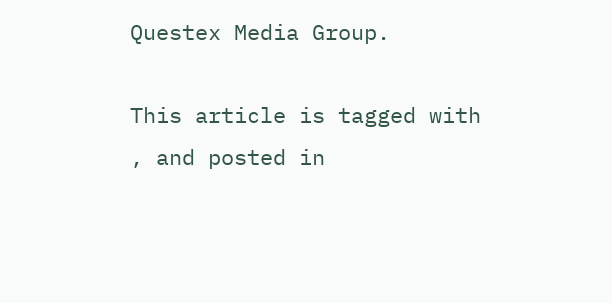Questex Media Group.

This article is tagged with , and posted in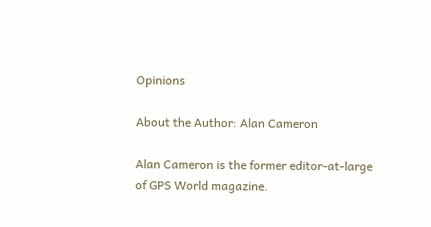Opinions

About the Author: Alan Cameron

Alan Cameron is the former editor-at-large of GPS World magazine.